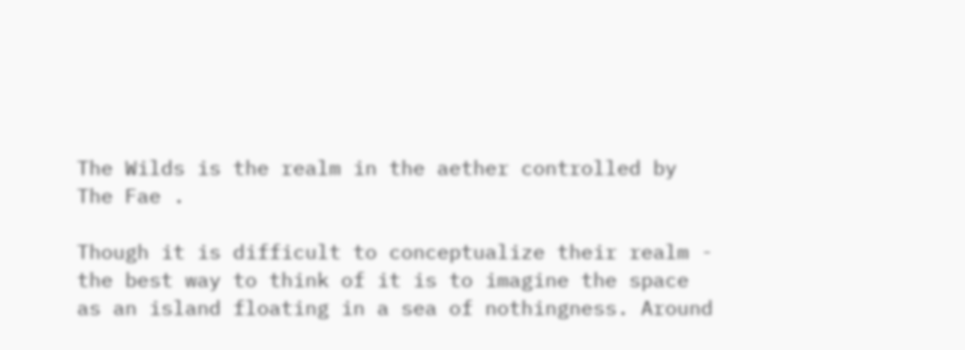The Wilds is the realm in the aether controlled by The Fae .

Though it is difficult to conceptualize their realm - the best way to think of it is to imagine the space as an island floating in a sea of nothingness. Around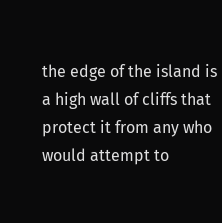the edge of the island is a high wall of cliffs that protect it from any who would attempt to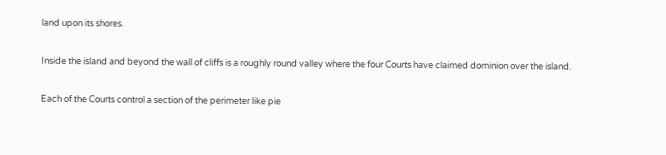land upon its shores.

Inside the island and beyond the wall of cliffs is a roughly round valley where the four Courts have claimed dominion over the island.

Each of the Courts control a section of the perimeter like pie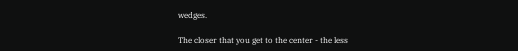wedges.

The closer that you get to the center - the less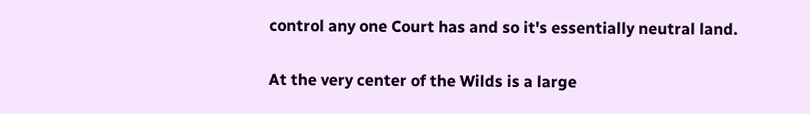control any one Court has and so it's essentially neutral land.

At the very center of the Wilds is a large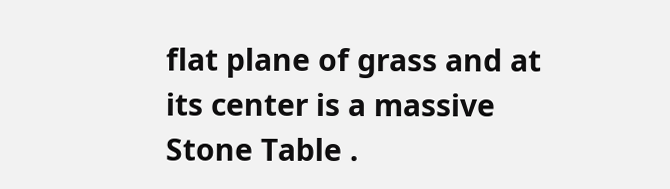flat plane of grass and at its center is a massive Stone Table .